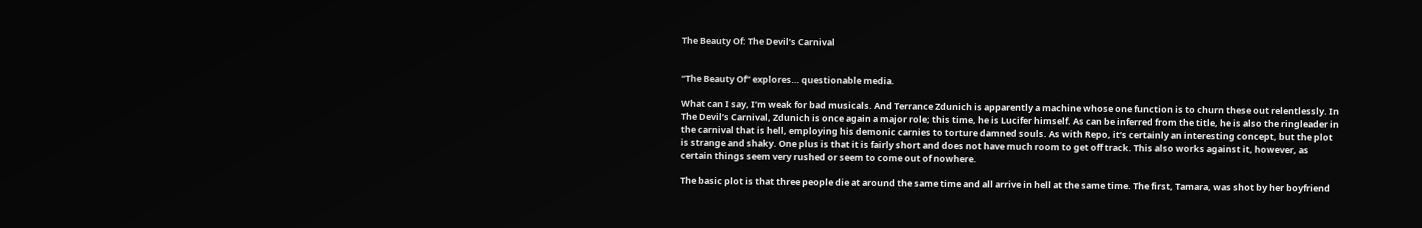The Beauty Of: The Devil’s Carnival


“The Beauty Of” explores… questionable media.

What can I say, I’m weak for bad musicals. And Terrance Zdunich is apparently a machine whose one function is to churn these out relentlessly. In The Devil’s Carnival, Zdunich is once again a major role; this time, he is Lucifer himself. As can be inferred from the title, he is also the ringleader in the carnival that is hell, employing his demonic carnies to torture damned souls. As with Repo, it’s certainly an interesting concept, but the plot is strange and shaky. One plus is that it is fairly short and does not have much room to get off track. This also works against it, however, as certain things seem very rushed or seem to come out of nowhere.

The basic plot is that three people die at around the same time and all arrive in hell at the same time. The first, Tamara, was shot by her boyfriend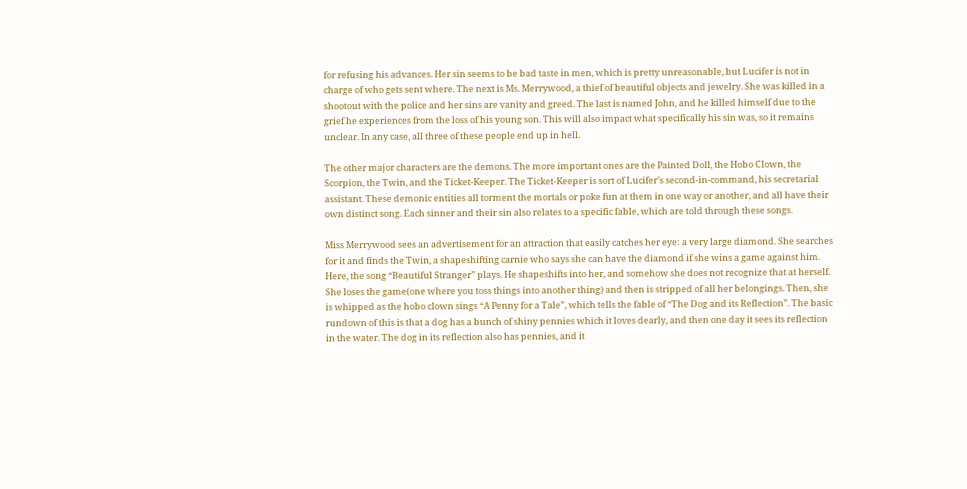for refusing his advances. Her sin seems to be bad taste in men, which is pretty unreasonable, but Lucifer is not in charge of who gets sent where. The next is Ms. Merrywood, a thief of beautiful objects and jewelry. She was killed in a shootout with the police and her sins are vanity and greed. The last is named John, and he killed himself due to the grief he experiences from the loss of his young son. This will also impact what specifically his sin was, so it remains unclear. In any case, all three of these people end up in hell.

The other major characters are the demons. The more important ones are the Painted Doll, the Hobo Clown, the Scorpion, the Twin, and the Ticket-Keeper. The Ticket-Keeper is sort of Lucifer’s second-in-command, his secretarial assistant. These demonic entities all torment the mortals or poke fun at them in one way or another, and all have their own distinct song. Each sinner and their sin also relates to a specific fable, which are told through these songs.

Miss Merrywood sees an advertisement for an attraction that easily catches her eye: a very large diamond. She searches for it and finds the Twin, a shapeshifting carnie who says she can have the diamond if she wins a game against him. Here, the song “Beautiful Stranger” plays. He shapeshifts into her, and somehow she does not recognize that at herself. She loses the game(one where you toss things into another thing) and then is stripped of all her belongings. Then, she is whipped as the hobo clown sings “A Penny for a Tale”, which tells the fable of “The Dog and its Reflection”. The basic rundown of this is that a dog has a bunch of shiny pennies which it loves dearly, and then one day it sees its reflection in the water. The dog in its reflection also has pennies, and it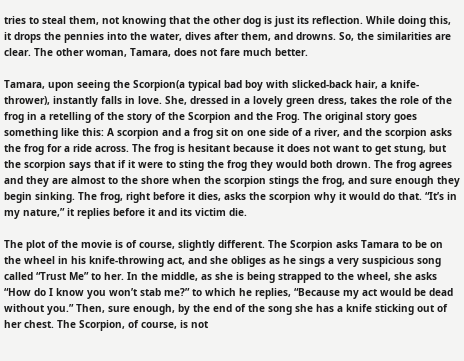tries to steal them, not knowing that the other dog is just its reflection. While doing this, it drops the pennies into the water, dives after them, and drowns. So, the similarities are clear. The other woman, Tamara, does not fare much better.

Tamara, upon seeing the Scorpion(a typical bad boy with slicked-back hair, a knife-thrower), instantly falls in love. She, dressed in a lovely green dress, takes the role of the frog in a retelling of the story of the Scorpion and the Frog. The original story goes something like this: A scorpion and a frog sit on one side of a river, and the scorpion asks the frog for a ride across. The frog is hesitant because it does not want to get stung, but the scorpion says that if it were to sting the frog they would both drown. The frog agrees and they are almost to the shore when the scorpion stings the frog, and sure enough they begin sinking. The frog, right before it dies, asks the scorpion why it would do that. “It’s in my nature,” it replies before it and its victim die.

The plot of the movie is of course, slightly different. The Scorpion asks Tamara to be on the wheel in his knife-throwing act, and she obliges as he sings a very suspicious song called “Trust Me” to her. In the middle, as she is being strapped to the wheel, she asks “How do I know you won’t stab me?” to which he replies, “Because my act would be dead without you.” Then, sure enough, by the end of the song she has a knife sticking out of her chest. The Scorpion, of course, is not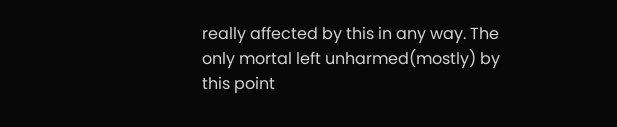really affected by this in any way. The only mortal left unharmed(mostly) by this point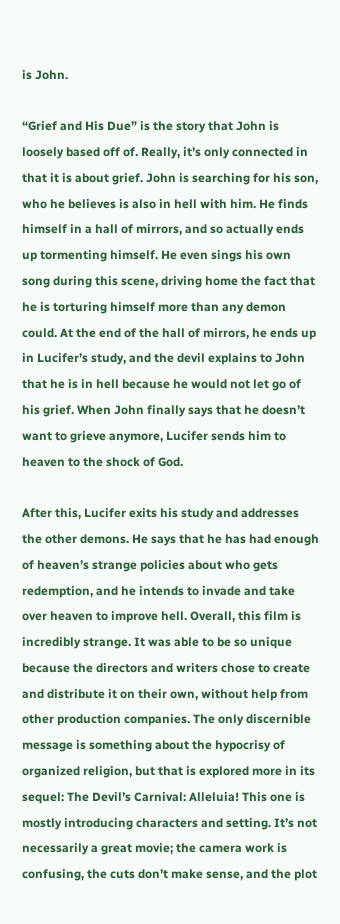is John.

“Grief and His Due” is the story that John is loosely based off of. Really, it’s only connected in that it is about grief. John is searching for his son, who he believes is also in hell with him. He finds himself in a hall of mirrors, and so actually ends up tormenting himself. He even sings his own song during this scene, driving home the fact that he is torturing himself more than any demon could. At the end of the hall of mirrors, he ends up in Lucifer’s study, and the devil explains to John that he is in hell because he would not let go of his grief. When John finally says that he doesn’t want to grieve anymore, Lucifer sends him to heaven to the shock of God.

After this, Lucifer exits his study and addresses the other demons. He says that he has had enough of heaven’s strange policies about who gets redemption, and he intends to invade and take over heaven to improve hell. Overall, this film is incredibly strange. It was able to be so unique because the directors and writers chose to create and distribute it on their own, without help from other production companies. The only discernible message is something about the hypocrisy of organized religion, but that is explored more in its sequel: The Devil’s Carnival: Alleluia! This one is mostly introducing characters and setting. It’s not necessarily a great movie; the camera work is confusing, the cuts don’t make sense, and the plot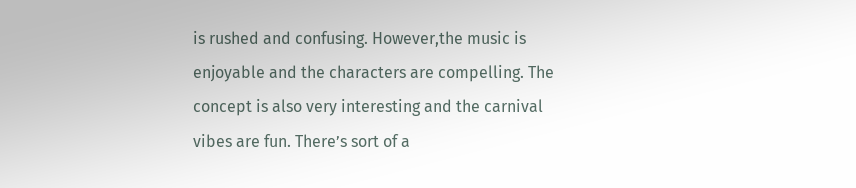is rushed and confusing. However,the music is enjoyable and the characters are compelling. The concept is also very interesting and the carnival vibes are fun. There’s sort of a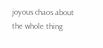joyous chaos about the whole thing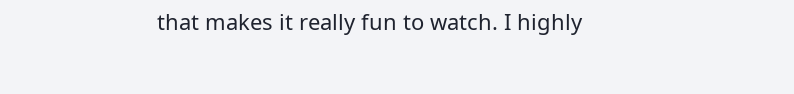that makes it really fun to watch. I highly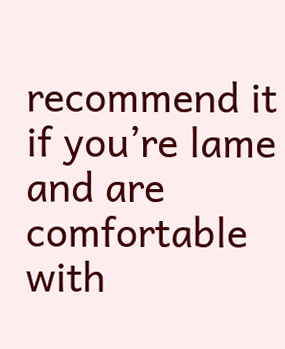recommend it if you’re lame and are comfortable with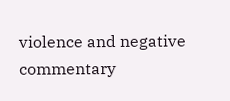violence and negative commentary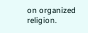on organized religion.